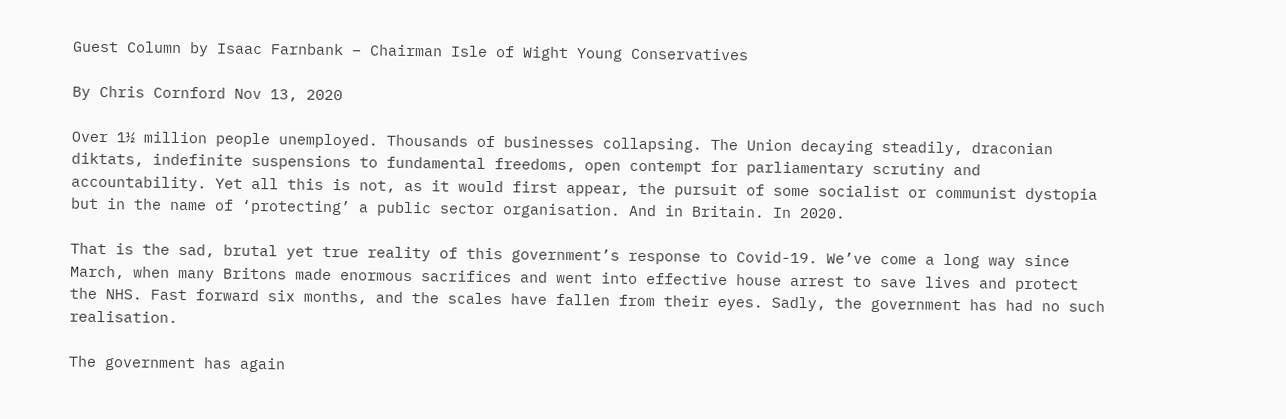Guest Column by Isaac Farnbank – Chairman Isle of Wight Young Conservatives

By Chris Cornford Nov 13, 2020

Over 1½ million people unemployed. Thousands of businesses collapsing. The Union decaying steadily, draconian diktats, indefinite suspensions to fundamental freedoms, open contempt for parliamentary scrutiny and accountability. Yet all this is not, as it would first appear, the pursuit of some socialist or communist dystopia but in the name of ‘protecting’ a public sector organisation. And in Britain. In 2020.

That is the sad, brutal yet true reality of this government’s response to Covid-19. We’ve come a long way since March, when many Britons made enormous sacrifices and went into effective house arrest to save lives and protect the NHS. Fast forward six months, and the scales have fallen from their eyes. Sadly, the government has had no such realisation.

The government has again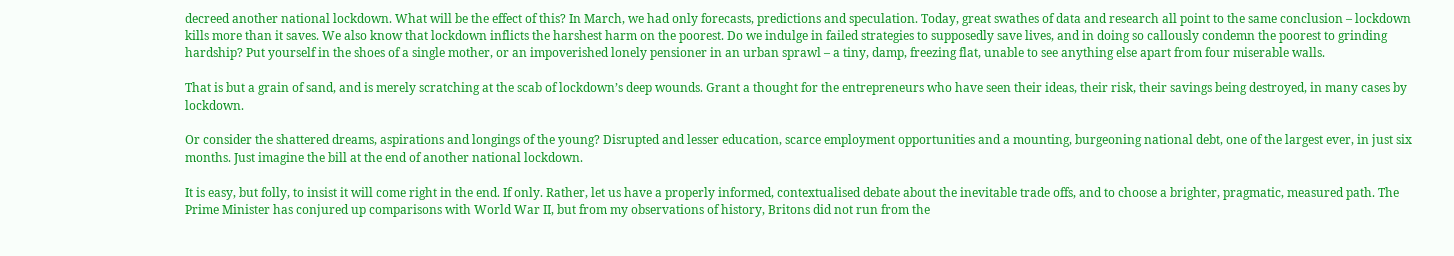decreed another national lockdown. What will be the effect of this? In March, we had only forecasts, predictions and speculation. Today, great swathes of data and research all point to the same conclusion – lockdown kills more than it saves. We also know that lockdown inflicts the harshest harm on the poorest. Do we indulge in failed strategies to supposedly save lives, and in doing so callously condemn the poorest to grinding hardship? Put yourself in the shoes of a single mother, or an impoverished lonely pensioner in an urban sprawl – a tiny, damp, freezing flat, unable to see anything else apart from four miserable walls.

That is but a grain of sand, and is merely scratching at the scab of lockdown’s deep wounds. Grant a thought for the entrepreneurs who have seen their ideas, their risk, their savings being destroyed, in many cases by lockdown.

Or consider the shattered dreams, aspirations and longings of the young? Disrupted and lesser education, scarce employment opportunities and a mounting, burgeoning national debt, one of the largest ever, in just six months. Just imagine the bill at the end of another national lockdown.

It is easy, but folly, to insist it will come right in the end. If only. Rather, let us have a properly informed, contextualised debate about the inevitable trade offs, and to choose a brighter, pragmatic, measured path. The Prime Minister has conjured up comparisons with World War II, but from my observations of history, Britons did not run from the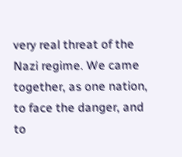very real threat of the Nazi regime. We came together, as one nation, to face the danger, and to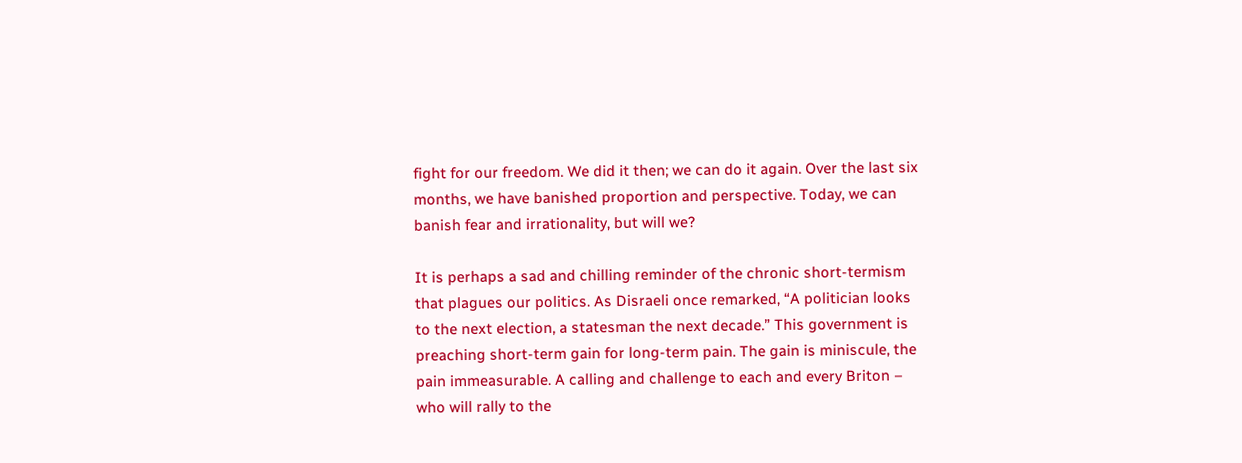fight for our freedom. We did it then; we can do it again. Over the last six months, we have banished proportion and perspective. Today, we can banish fear and irrationality, but will we?

It is perhaps a sad and chilling reminder of the chronic short-termism that plagues our politics. As Disraeli once remarked, “A politician looks to the next election, a statesman the next decade.” This government is preaching short-term gain for long-term pain. The gain is miniscule, the pain immeasurable. A calling and challenge to each and every Briton – who will rally to the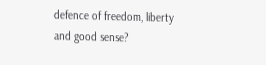defence of freedom, liberty and good sense?